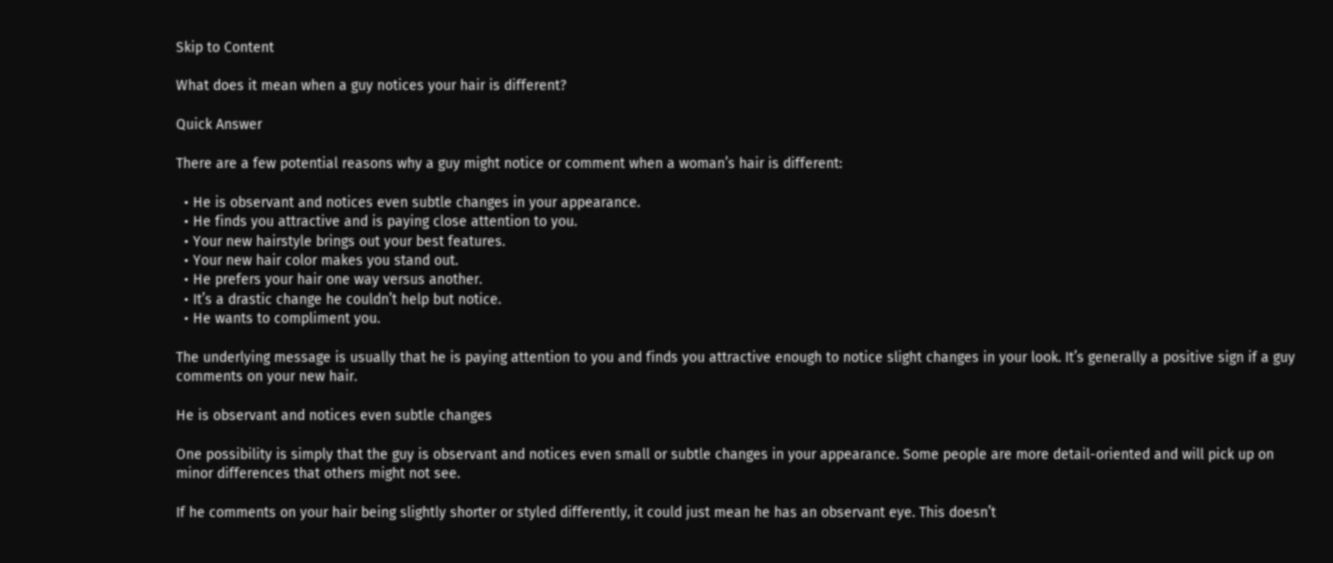Skip to Content

What does it mean when a guy notices your hair is different?

Quick Answer

There are a few potential reasons why a guy might notice or comment when a woman’s hair is different:

  • He is observant and notices even subtle changes in your appearance.
  • He finds you attractive and is paying close attention to you.
  • Your new hairstyle brings out your best features.
  • Your new hair color makes you stand out.
  • He prefers your hair one way versus another.
  • It’s a drastic change he couldn’t help but notice.
  • He wants to compliment you.

The underlying message is usually that he is paying attention to you and finds you attractive enough to notice slight changes in your look. It’s generally a positive sign if a guy comments on your new hair.

He is observant and notices even subtle changes

One possibility is simply that the guy is observant and notices even small or subtle changes in your appearance. Some people are more detail-oriented and will pick up on minor differences that others might not see.

If he comments on your hair being slightly shorter or styled differently, it could just mean he has an observant eye. This doesn’t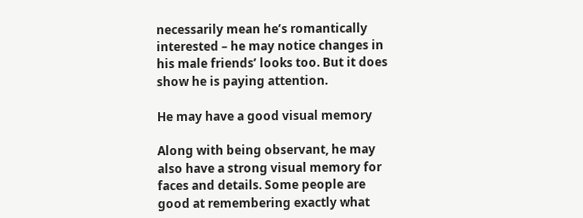necessarily mean he’s romantically interested – he may notice changes in his male friends’ looks too. But it does show he is paying attention.

He may have a good visual memory

Along with being observant, he may also have a strong visual memory for faces and details. Some people are good at remembering exactly what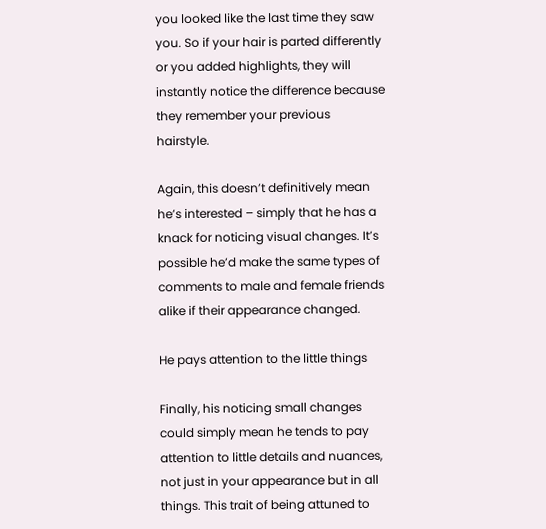you looked like the last time they saw you. So if your hair is parted differently or you added highlights, they will instantly notice the difference because they remember your previous hairstyle.

Again, this doesn’t definitively mean he’s interested – simply that he has a knack for noticing visual changes. It’s possible he’d make the same types of comments to male and female friends alike if their appearance changed.

He pays attention to the little things

Finally, his noticing small changes could simply mean he tends to pay attention to little details and nuances, not just in your appearance but in all things. This trait of being attuned to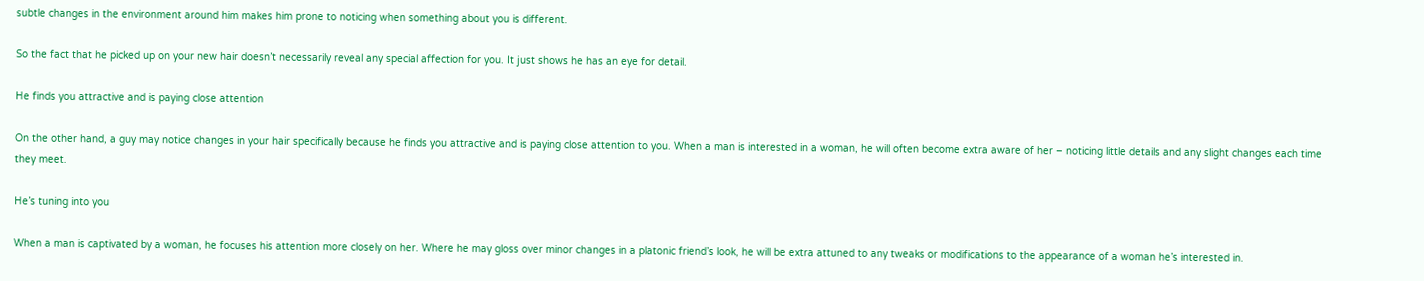subtle changes in the environment around him makes him prone to noticing when something about you is different.

So the fact that he picked up on your new hair doesn’t necessarily reveal any special affection for you. It just shows he has an eye for detail.

He finds you attractive and is paying close attention

On the other hand, a guy may notice changes in your hair specifically because he finds you attractive and is paying close attention to you. When a man is interested in a woman, he will often become extra aware of her – noticing little details and any slight changes each time they meet.

He’s tuning into you

When a man is captivated by a woman, he focuses his attention more closely on her. Where he may gloss over minor changes in a platonic friend’s look, he will be extra attuned to any tweaks or modifications to the appearance of a woman he’s interested in.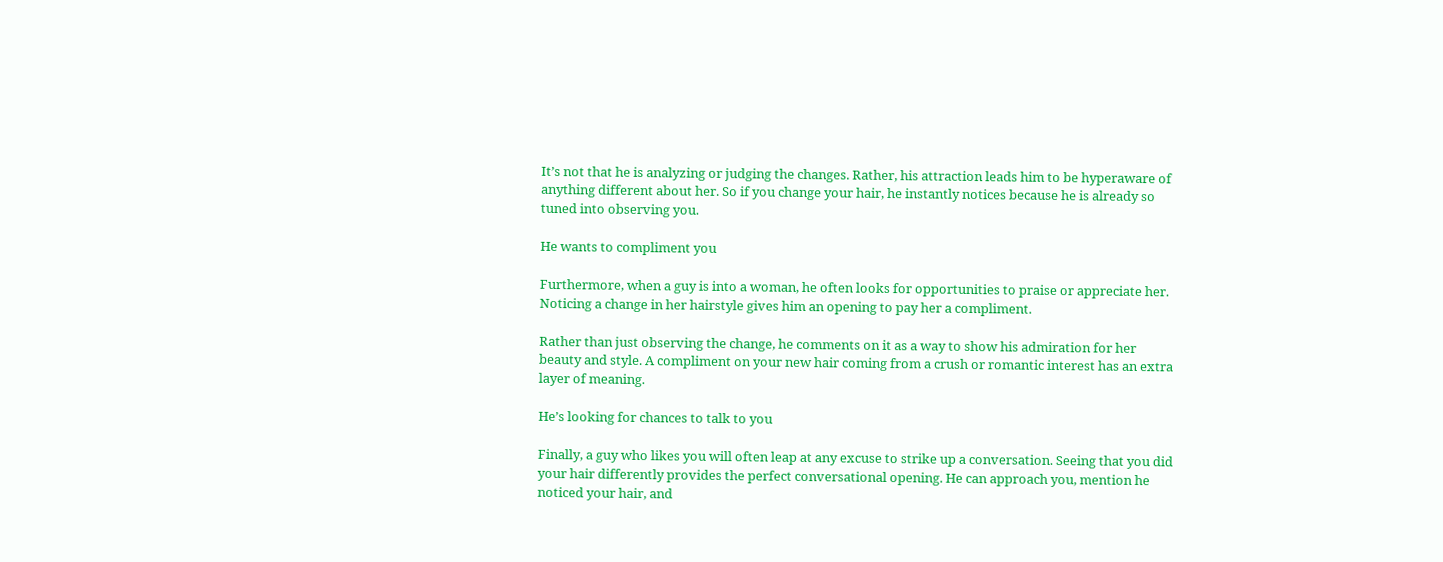It’s not that he is analyzing or judging the changes. Rather, his attraction leads him to be hyperaware of anything different about her. So if you change your hair, he instantly notices because he is already so tuned into observing you.

He wants to compliment you

Furthermore, when a guy is into a woman, he often looks for opportunities to praise or appreciate her. Noticing a change in her hairstyle gives him an opening to pay her a compliment.

Rather than just observing the change, he comments on it as a way to show his admiration for her beauty and style. A compliment on your new hair coming from a crush or romantic interest has an extra layer of meaning.

He’s looking for chances to talk to you

Finally, a guy who likes you will often leap at any excuse to strike up a conversation. Seeing that you did your hair differently provides the perfect conversational opening. He can approach you, mention he noticed your hair, and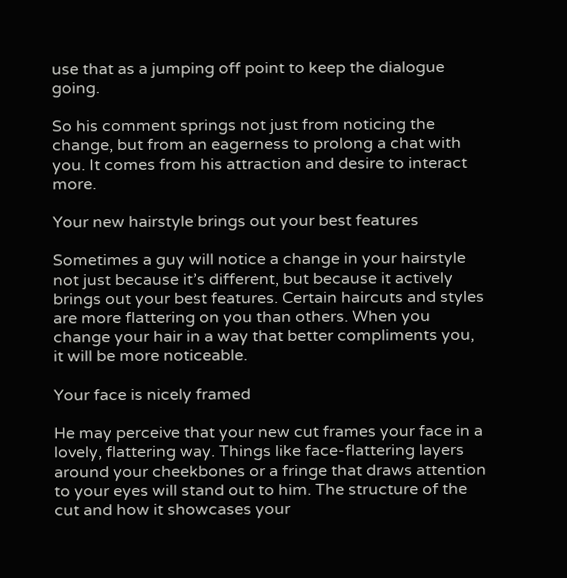use that as a jumping off point to keep the dialogue going.

So his comment springs not just from noticing the change, but from an eagerness to prolong a chat with you. It comes from his attraction and desire to interact more.

Your new hairstyle brings out your best features

Sometimes a guy will notice a change in your hairstyle not just because it’s different, but because it actively brings out your best features. Certain haircuts and styles are more flattering on you than others. When you change your hair in a way that better compliments you, it will be more noticeable.

Your face is nicely framed

He may perceive that your new cut frames your face in a lovely, flattering way. Things like face-flattering layers around your cheekbones or a fringe that draws attention to your eyes will stand out to him. The structure of the cut and how it showcases your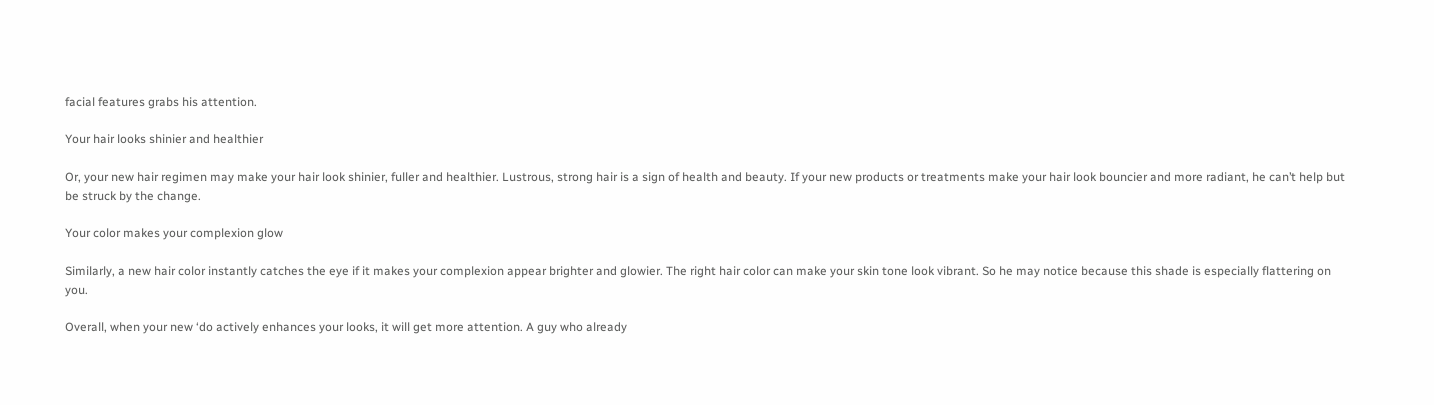facial features grabs his attention.

Your hair looks shinier and healthier

Or, your new hair regimen may make your hair look shinier, fuller and healthier. Lustrous, strong hair is a sign of health and beauty. If your new products or treatments make your hair look bouncier and more radiant, he can’t help but be struck by the change.

Your color makes your complexion glow

Similarly, a new hair color instantly catches the eye if it makes your complexion appear brighter and glowier. The right hair color can make your skin tone look vibrant. So he may notice because this shade is especially flattering on you.

Overall, when your new ‘do actively enhances your looks, it will get more attention. A guy who already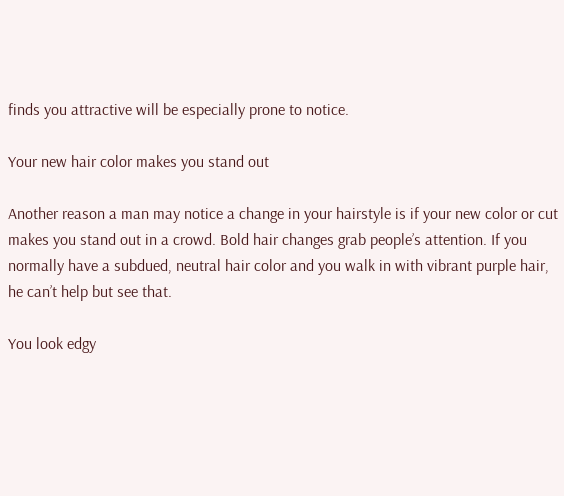finds you attractive will be especially prone to notice.

Your new hair color makes you stand out

Another reason a man may notice a change in your hairstyle is if your new color or cut makes you stand out in a crowd. Bold hair changes grab people’s attention. If you normally have a subdued, neutral hair color and you walk in with vibrant purple hair, he can’t help but see that.

You look edgy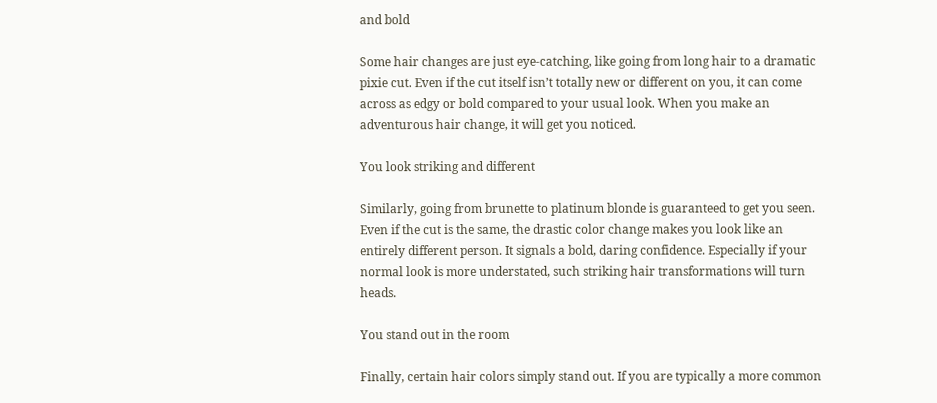and bold

Some hair changes are just eye-catching, like going from long hair to a dramatic pixie cut. Even if the cut itself isn’t totally new or different on you, it can come across as edgy or bold compared to your usual look. When you make an adventurous hair change, it will get you noticed.

You look striking and different

Similarly, going from brunette to platinum blonde is guaranteed to get you seen. Even if the cut is the same, the drastic color change makes you look like an entirely different person. It signals a bold, daring confidence. Especially if your normal look is more understated, such striking hair transformations will turn heads.

You stand out in the room

Finally, certain hair colors simply stand out. If you are typically a more common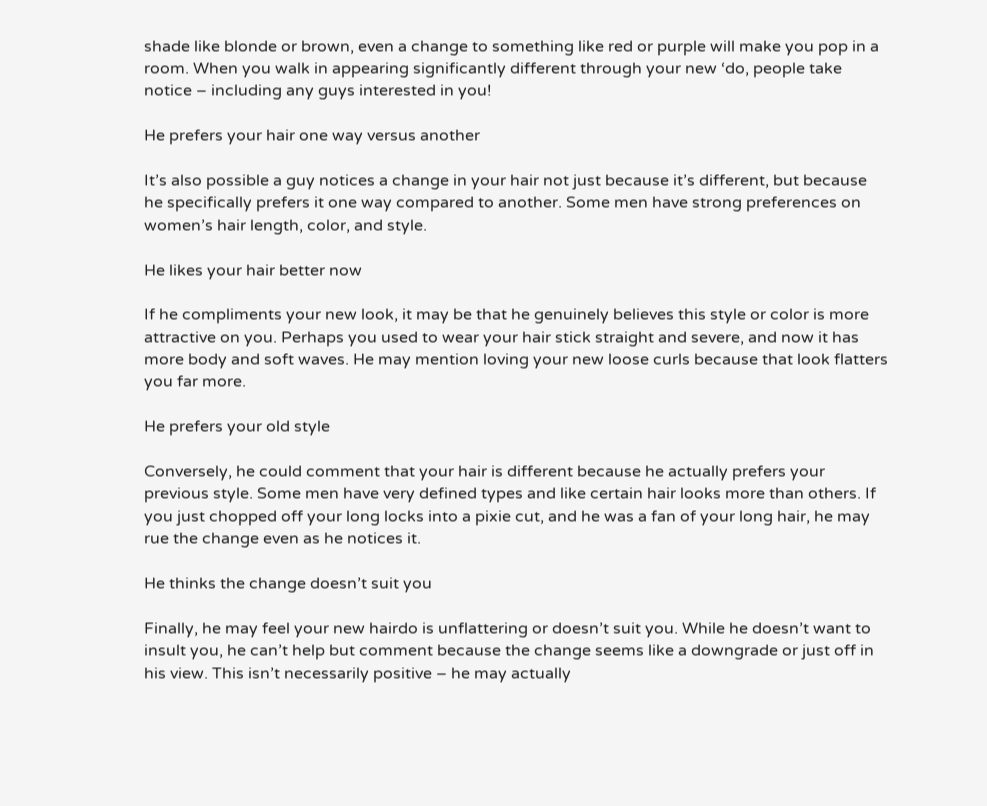shade like blonde or brown, even a change to something like red or purple will make you pop in a room. When you walk in appearing significantly different through your new ‘do, people take notice – including any guys interested in you!

He prefers your hair one way versus another

It’s also possible a guy notices a change in your hair not just because it’s different, but because he specifically prefers it one way compared to another. Some men have strong preferences on women’s hair length, color, and style.

He likes your hair better now

If he compliments your new look, it may be that he genuinely believes this style or color is more attractive on you. Perhaps you used to wear your hair stick straight and severe, and now it has more body and soft waves. He may mention loving your new loose curls because that look flatters you far more.

He prefers your old style

Conversely, he could comment that your hair is different because he actually prefers your previous style. Some men have very defined types and like certain hair looks more than others. If you just chopped off your long locks into a pixie cut, and he was a fan of your long hair, he may rue the change even as he notices it.

He thinks the change doesn’t suit you

Finally, he may feel your new hairdo is unflattering or doesn’t suit you. While he doesn’t want to insult you, he can’t help but comment because the change seems like a downgrade or just off in his view. This isn’t necessarily positive – he may actually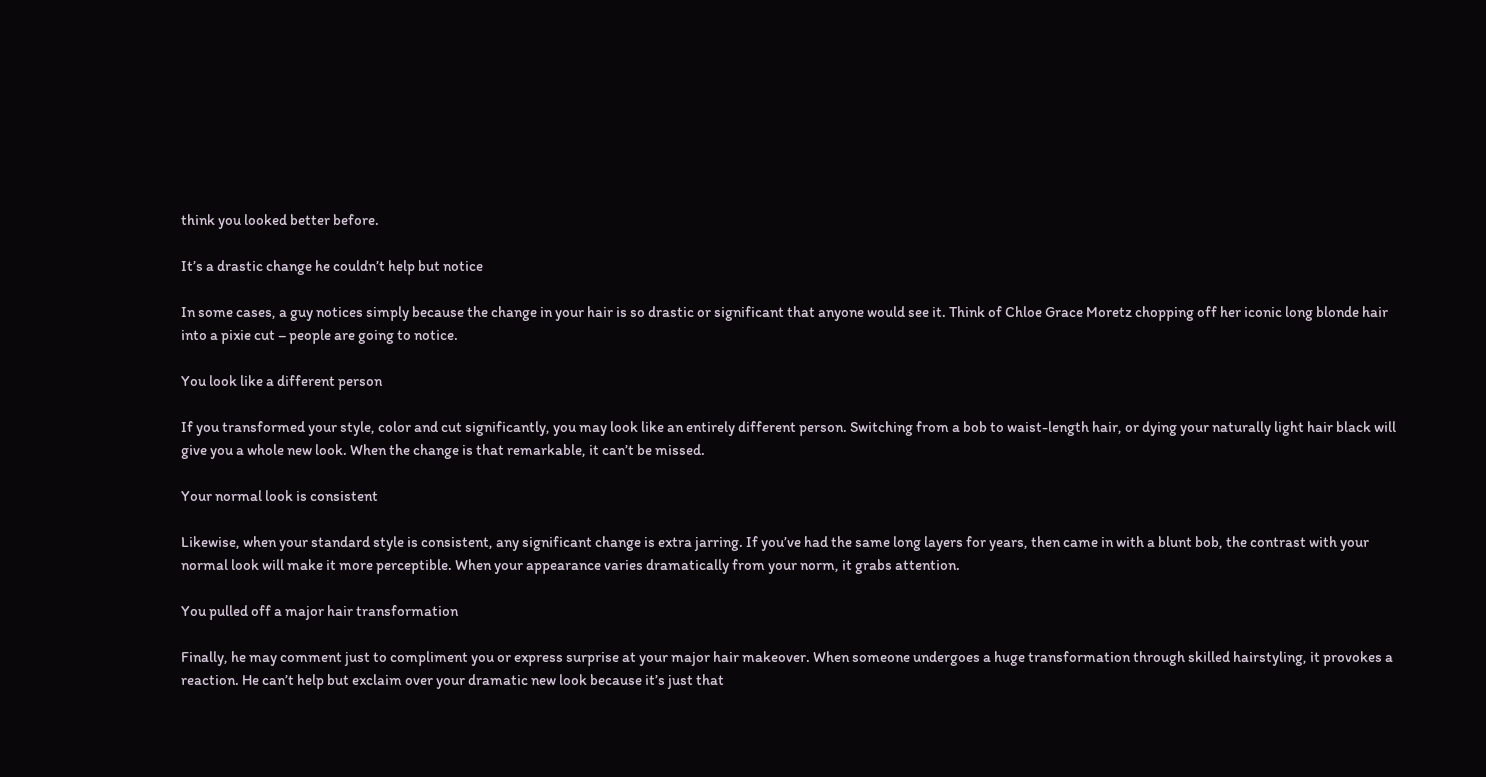think you looked better before.

It’s a drastic change he couldn’t help but notice

In some cases, a guy notices simply because the change in your hair is so drastic or significant that anyone would see it. Think of Chloe Grace Moretz chopping off her iconic long blonde hair into a pixie cut – people are going to notice.

You look like a different person

If you transformed your style, color and cut significantly, you may look like an entirely different person. Switching from a bob to waist-length hair, or dying your naturally light hair black will give you a whole new look. When the change is that remarkable, it can’t be missed.

Your normal look is consistent

Likewise, when your standard style is consistent, any significant change is extra jarring. If you’ve had the same long layers for years, then came in with a blunt bob, the contrast with your normal look will make it more perceptible. When your appearance varies dramatically from your norm, it grabs attention.

You pulled off a major hair transformation

Finally, he may comment just to compliment you or express surprise at your major hair makeover. When someone undergoes a huge transformation through skilled hairstyling, it provokes a reaction. He can’t help but exclaim over your dramatic new look because it’s just that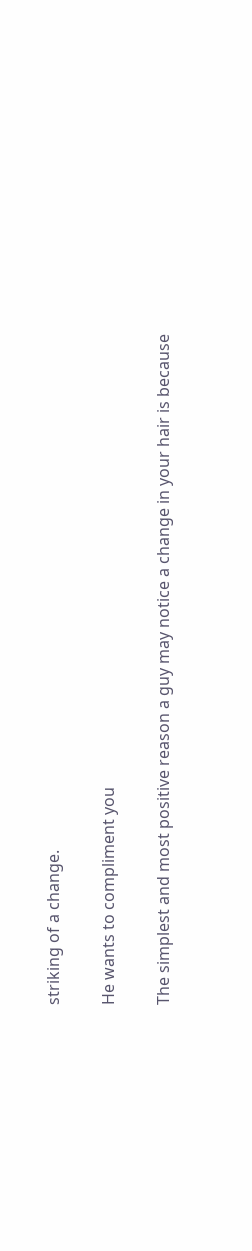striking of a change.

He wants to compliment you

The simplest and most positive reason a guy may notice a change in your hair is because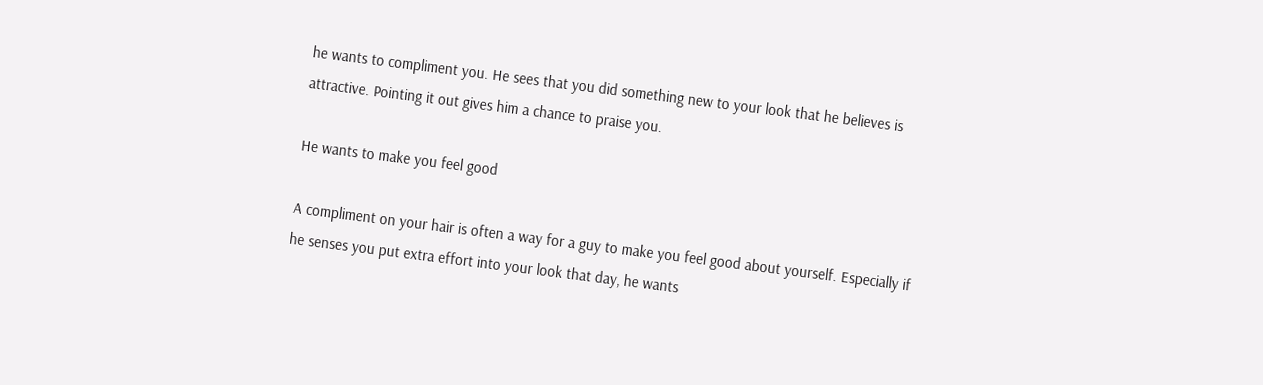he wants to compliment you. He sees that you did something new to your look that he believes is attractive. Pointing it out gives him a chance to praise you.

He wants to make you feel good

A compliment on your hair is often a way for a guy to make you feel good about yourself. Especially if he senses you put extra effort into your look that day, he wants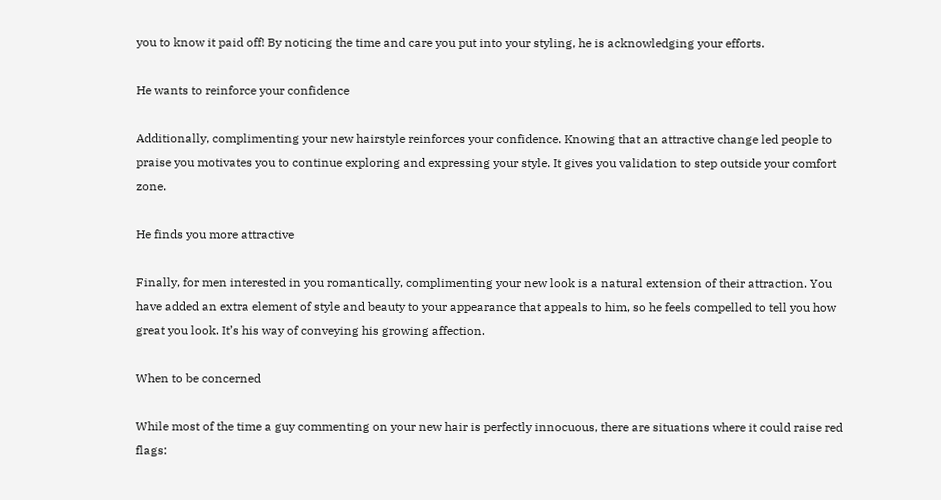you to know it paid off! By noticing the time and care you put into your styling, he is acknowledging your efforts.

He wants to reinforce your confidence

Additionally, complimenting your new hairstyle reinforces your confidence. Knowing that an attractive change led people to praise you motivates you to continue exploring and expressing your style. It gives you validation to step outside your comfort zone.

He finds you more attractive

Finally, for men interested in you romantically, complimenting your new look is a natural extension of their attraction. You have added an extra element of style and beauty to your appearance that appeals to him, so he feels compelled to tell you how great you look. It’s his way of conveying his growing affection.

When to be concerned

While most of the time a guy commenting on your new hair is perfectly innocuous, there are situations where it could raise red flags: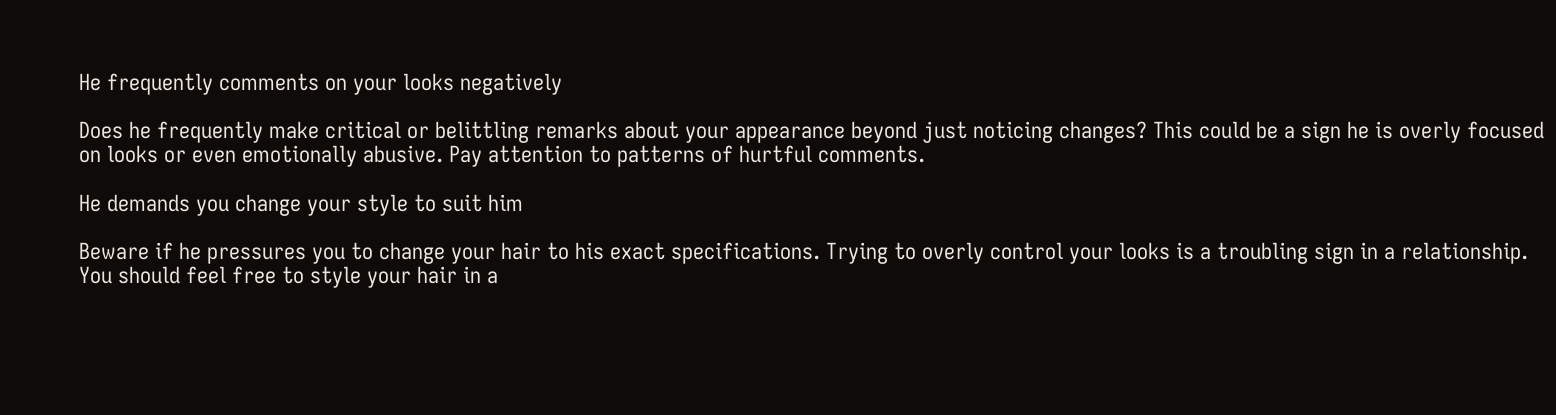He frequently comments on your looks negatively

Does he frequently make critical or belittling remarks about your appearance beyond just noticing changes? This could be a sign he is overly focused on looks or even emotionally abusive. Pay attention to patterns of hurtful comments.

He demands you change your style to suit him

Beware if he pressures you to change your hair to his exact specifications. Trying to overly control your looks is a troubling sign in a relationship. You should feel free to style your hair in a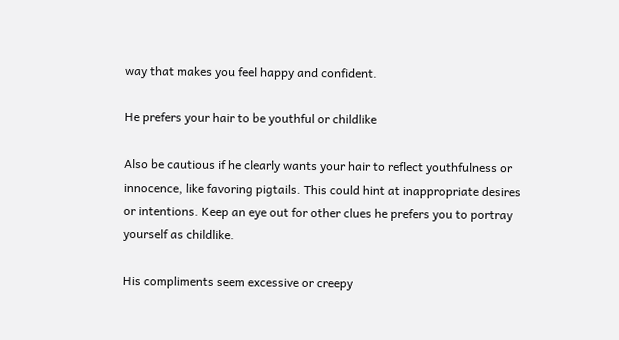way that makes you feel happy and confident.

He prefers your hair to be youthful or childlike

Also be cautious if he clearly wants your hair to reflect youthfulness or innocence, like favoring pigtails. This could hint at inappropriate desires or intentions. Keep an eye out for other clues he prefers you to portray yourself as childlike.

His compliments seem excessive or creepy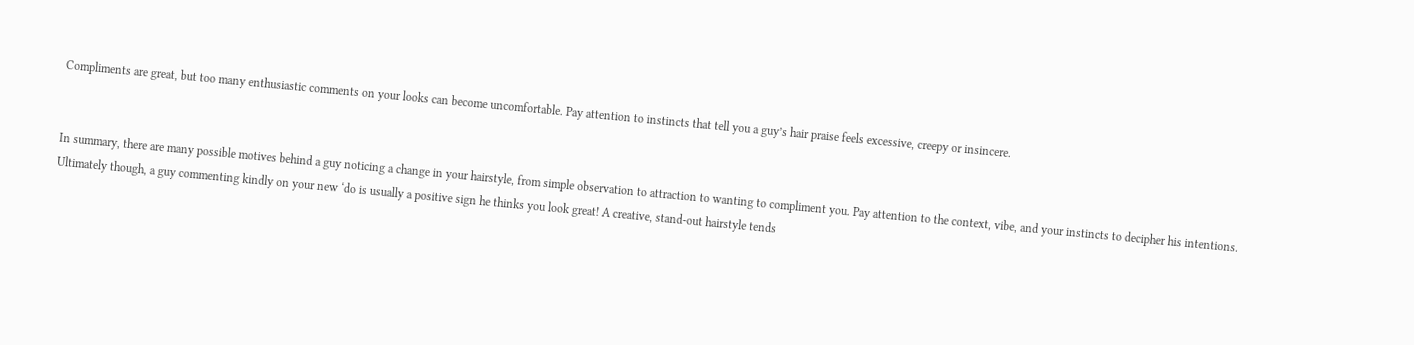Compliments are great, but too many enthusiastic comments on your looks can become uncomfortable. Pay attention to instincts that tell you a guy’s hair praise feels excessive, creepy or insincere.


In summary, there are many possible motives behind a guy noticing a change in your hairstyle, from simple observation to attraction to wanting to compliment you. Pay attention to the context, vibe, and your instincts to decipher his intentions. Ultimately though, a guy commenting kindly on your new ‘do is usually a positive sign he thinks you look great! A creative, stand-out hairstyle tends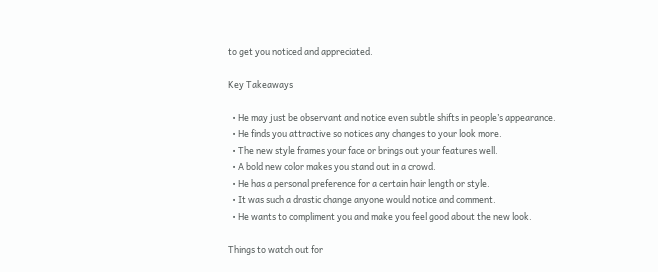to get you noticed and appreciated.

Key Takeaways

  • He may just be observant and notice even subtle shifts in people’s appearance.
  • He finds you attractive so notices any changes to your look more.
  • The new style frames your face or brings out your features well.
  • A bold new color makes you stand out in a crowd.
  • He has a personal preference for a certain hair length or style.
  • It was such a drastic change anyone would notice and comment.
  • He wants to compliment you and make you feel good about the new look.

Things to watch out for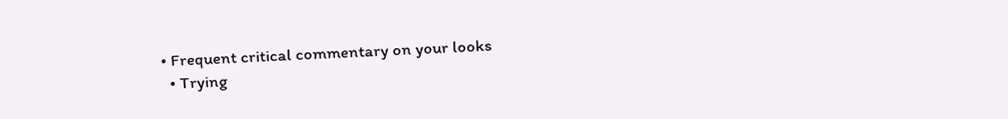• Frequent critical commentary on your looks
  • Trying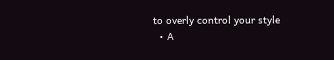to overly control your style
  • A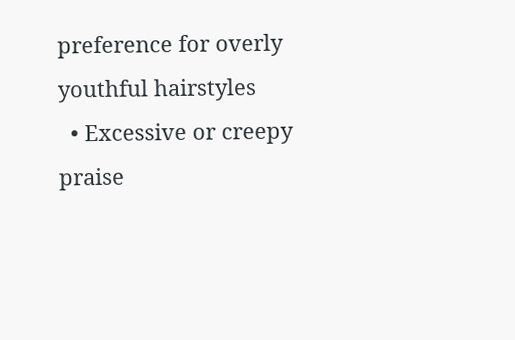preference for overly youthful hairstyles
  • Excessive or creepy praise